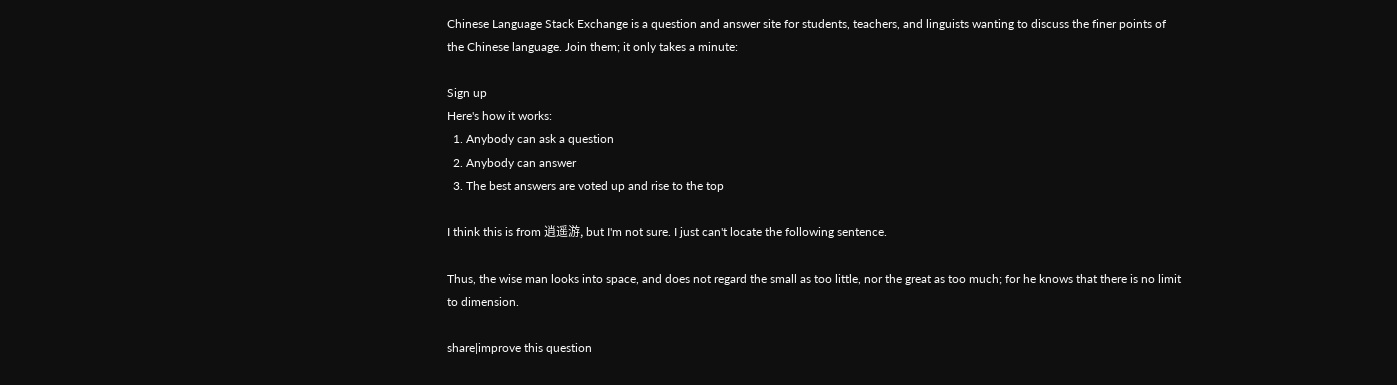Chinese Language Stack Exchange is a question and answer site for students, teachers, and linguists wanting to discuss the finer points of the Chinese language. Join them; it only takes a minute:

Sign up
Here's how it works:
  1. Anybody can ask a question
  2. Anybody can answer
  3. The best answers are voted up and rise to the top

I think this is from 逍遥游, but I'm not sure. I just can't locate the following sentence.

Thus, the wise man looks into space, and does not regard the small as too little, nor the great as too much; for he knows that there is no limit to dimension.

share|improve this question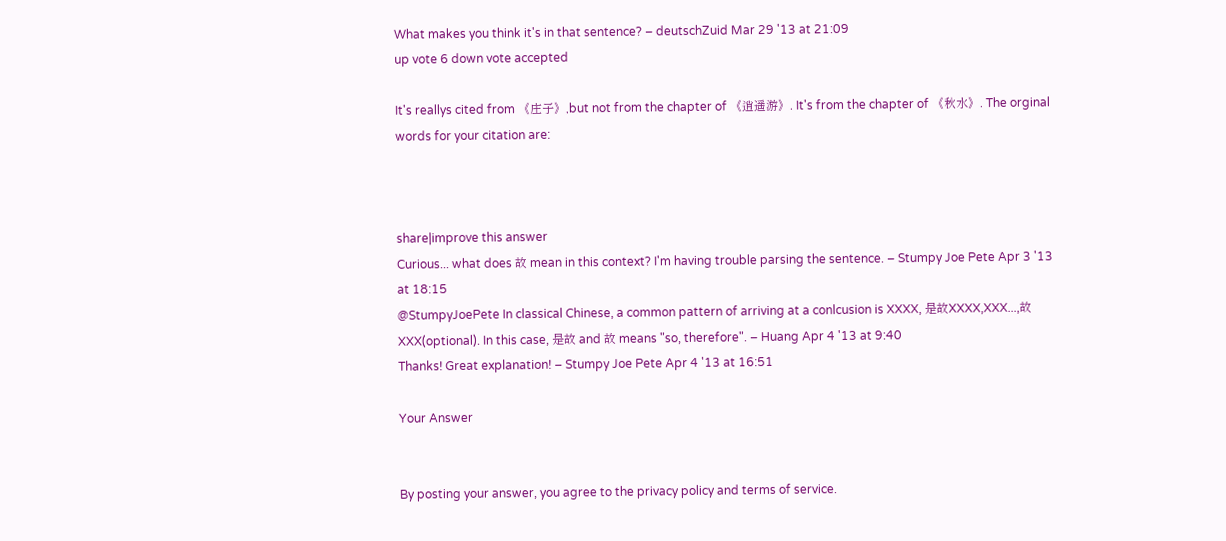What makes you think it's in that sentence? – deutschZuid Mar 29 '13 at 21:09
up vote 6 down vote accepted

It's reallys cited from 《庄子》,but not from the chapter of 《逍遥游》. It's from the chapter of 《秋水》. The orginal words for your citation are:



share|improve this answer
Curious... what does 故 mean in this context? I'm having trouble parsing the sentence. – Stumpy Joe Pete Apr 3 '13 at 18:15
@StumpyJoePete In classical Chinese, a common pattern of arriving at a conlcusion is XXXX, 是故XXXX,XXX...,故XXX(optional). In this case, 是故 and 故 means "so, therefore". – Huang Apr 4 '13 at 9:40
Thanks! Great explanation! – Stumpy Joe Pete Apr 4 '13 at 16:51

Your Answer


By posting your answer, you agree to the privacy policy and terms of service.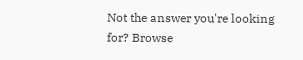Not the answer you're looking for? Browse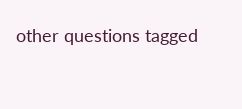other questions tagged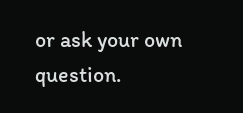or ask your own question.